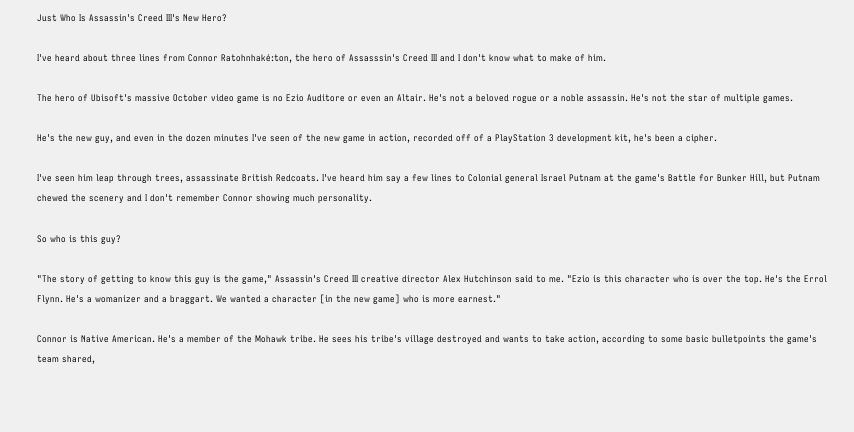Just Who Is Assassin's Creed III's New Hero?

I've heard about three lines from Connor Ratohnhaké:ton, the hero of Assasssin's Creed III and I don't know what to make of him.

The hero of Ubisoft's massive October video game is no Ezio Auditore or even an Altair. He's not a beloved rogue or a noble assassin. He's not the star of multiple games.

He's the new guy, and even in the dozen minutes I've seen of the new game in action, recorded off of a PlayStation 3 development kit, he's been a cipher.

I've seen him leap through trees, assassinate British Redcoats. I've heard him say a few lines to Colonial general Israel Putnam at the game's Battle for Bunker Hill, but Putnam chewed the scenery and I don't remember Connor showing much personality.

So who is this guy?

"The story of getting to know this guy is the game," Assassin's Creed III creative director Alex Hutchinson said to me. "Ezio is this character who is over the top. He's the Errol Flynn. He's a womanizer and a braggart. We wanted a character [in the new game] who is more earnest."

Connor is Native American. He's a member of the Mohawk tribe. He sees his tribe's village destroyed and wants to take action, according to some basic bulletpoints the game's team shared,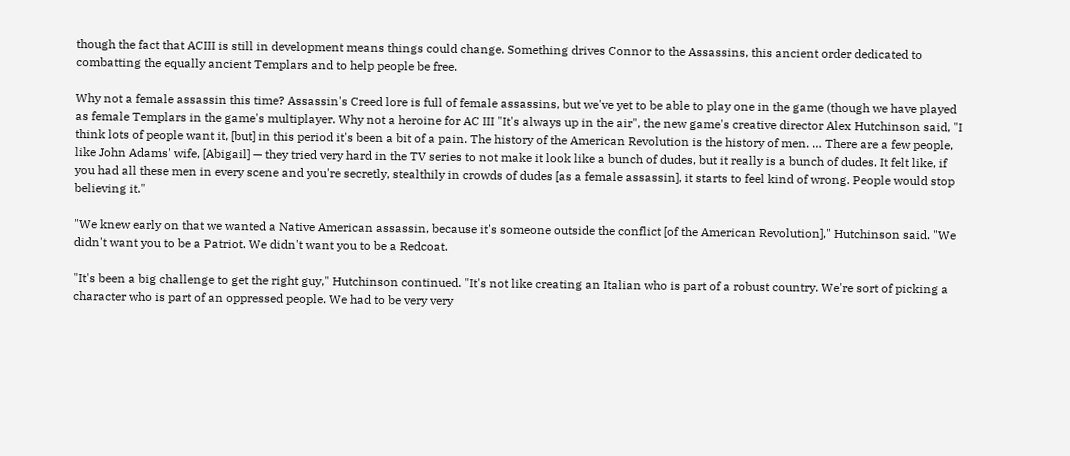though the fact that ACIII is still in development means things could change. Something drives Connor to the Assassins, this ancient order dedicated to combatting the equally ancient Templars and to help people be free.

Why not a female assassin this time? Assassin's Creed lore is full of female assassins, but we've yet to be able to play one in the game (though we have played as female Templars in the game's multiplayer. Why not a heroine for AC III "It's always up in the air", the new game's creative director Alex Hutchinson said, "I think lots of people want it, [but] in this period it's been a bit of a pain. The history of the American Revolution is the history of men. … There are a few people, like John Adams' wife, [Abigail] — they tried very hard in the TV series to not make it look like a bunch of dudes, but it really is a bunch of dudes. It felt like, if you had all these men in every scene and you're secretly, stealthily in crowds of dudes [as a female assassin], it starts to feel kind of wrong. People would stop believing it."

"We knew early on that we wanted a Native American assassin, because it's someone outside the conflict [of the American Revolution]," Hutchinson said. "We didn't want you to be a Patriot. We didn't want you to be a Redcoat.

"It's been a big challenge to get the right guy," Hutchinson continued. "It's not like creating an Italian who is part of a robust country. We're sort of picking a character who is part of an oppressed people. We had to be very very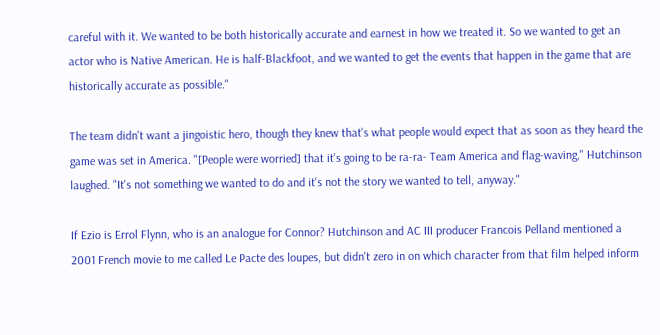careful with it. We wanted to be both historically accurate and earnest in how we treated it. So we wanted to get an actor who is Native American. He is half-Blackfoot, and we wanted to get the events that happen in the game that are historically accurate as possible."

The team didn't want a jingoistic hero, though they knew that's what people would expect that as soon as they heard the game was set in America. "[People were worried] that it's going to be ra-ra- Team America and flag-waving," Hutchinson laughed. "It's not something we wanted to do and it's not the story we wanted to tell, anyway."

If Ezio is Errol Flynn, who is an analogue for Connor? Hutchinson and AC III producer Francois Pelland mentioned a 2001 French movie to me called Le Pacte des loupes, but didn't zero in on which character from that film helped inform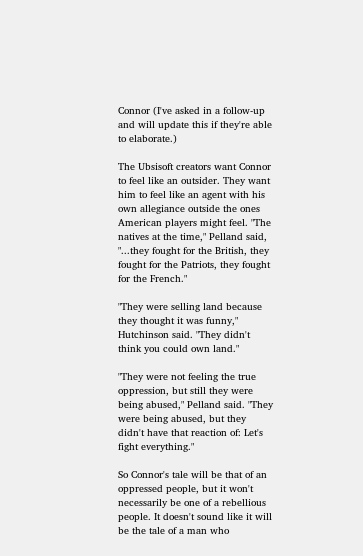Connor (I've asked in a follow-up and will update this if they're able to elaborate.)

The Ubsisoft creators want Connor to feel like an outsider. They want him to feel like an agent with his own allegiance outside the ones American players might feel. "The natives at the time," Pelland said, "...they fought for the British, they fought for the Patriots, they fought for the French."

"They were selling land because they thought it was funny," Hutchinson said. "They didn't think you could own land."

"They were not feeling the true oppression, but still they were being abused," Pelland said. "They were being abused, but they didn't have that reaction of: Let's fight everything."

So Connor's tale will be that of an oppressed people, but it won't necessarily be one of a rebellious people. It doesn't sound like it will be the tale of a man who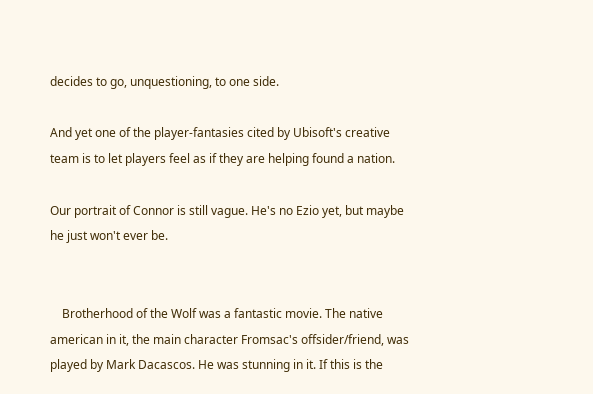decides to go, unquestioning, to one side.

And yet one of the player-fantasies cited by Ubisoft's creative team is to let players feel as if they are helping found a nation.

Our portrait of Connor is still vague. He's no Ezio yet, but maybe he just won't ever be.


    Brotherhood of the Wolf was a fantastic movie. The native american in it, the main character Fromsac's offsider/friend, was played by Mark Dacascos. He was stunning in it. If this is the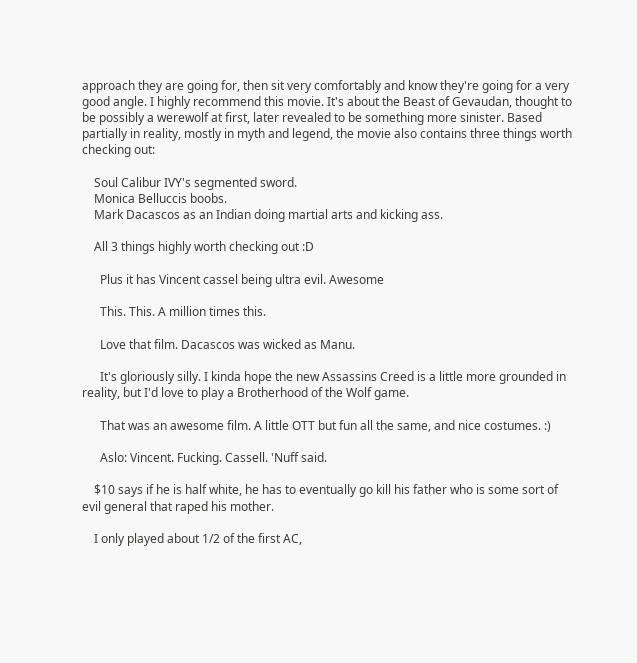approach they are going for, then sit very comfortably and know they're going for a very good angle. I highly recommend this movie. It's about the Beast of Gevaudan, thought to be possibly a werewolf at first, later revealed to be something more sinister. Based partially in reality, mostly in myth and legend, the movie also contains three things worth checking out:

    Soul Calibur IVY's segmented sword.
    Monica Belluccis boobs.
    Mark Dacascos as an Indian doing martial arts and kicking ass.

    All 3 things highly worth checking out :D

      Plus it has Vincent cassel being ultra evil. Awesome

      This. This. A million times this.

      Love that film. Dacascos was wicked as Manu.

      It's gloriously silly. I kinda hope the new Assassins Creed is a little more grounded in reality, but I'd love to play a Brotherhood of the Wolf game.

      That was an awesome film. A little OTT but fun all the same, and nice costumes. :)

      Aslo: Vincent. Fucking. Cassell. 'Nuff said.

    $10 says if he is half white, he has to eventually go kill his father who is some sort of evil general that raped his mother.

    I only played about 1/2 of the first AC,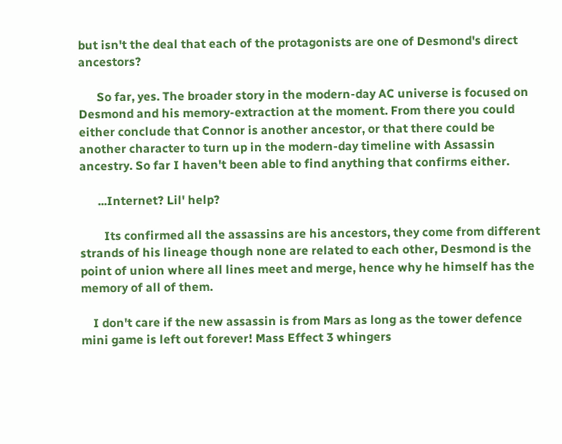but isn't the deal that each of the protagonists are one of Desmond's direct ancestors?

      So far, yes. The broader story in the modern-day AC universe is focused on Desmond and his memory-extraction at the moment. From there you could either conclude that Connor is another ancestor, or that there could be another character to turn up in the modern-day timeline with Assassin ancestry. So far I haven't been able to find anything that confirms either.

      ...Internet? Lil' help?

        Its confirmed all the assassins are his ancestors, they come from different strands of his lineage though none are related to each other, Desmond is the point of union where all lines meet and merge, hence why he himself has the memory of all of them.

    I don't care if the new assassin is from Mars as long as the tower defence mini game is left out forever! Mass Effect 3 whingers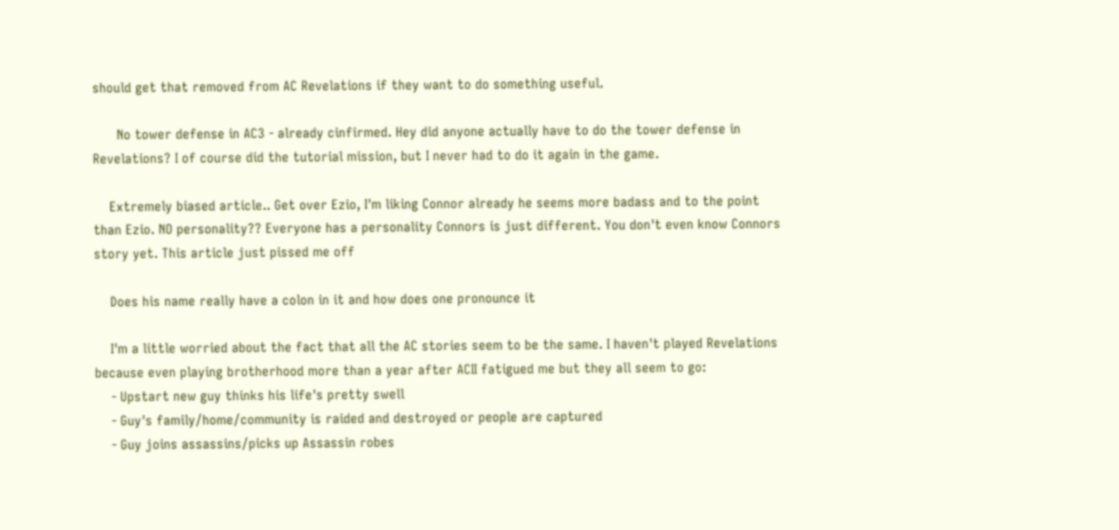should get that removed from AC Revelations if they want to do something useful.

      No tower defense in AC3 - already cinfirmed. Hey did anyone actually have to do the tower defense in Revelations? I of course did the tutorial mission, but I never had to do it again in the game.

    Extremely biased article.. Get over Ezio, I'm liking Connor already he seems more badass and to the point than Ezio. NO personality?? Everyone has a personality Connors is just different. You don't even know Connors story yet. This article just pissed me off

    Does his name really have a colon in it and how does one pronounce it

    I'm a little worried about the fact that all the AC stories seem to be the same. I haven't played Revelations because even playing brotherhood more than a year after ACII fatigued me but they all seem to go:
    - Upstart new guy thinks his life's pretty swell
    - Guy's family/home/community is raided and destroyed or people are captured
    - Guy joins assassins/picks up Assassin robes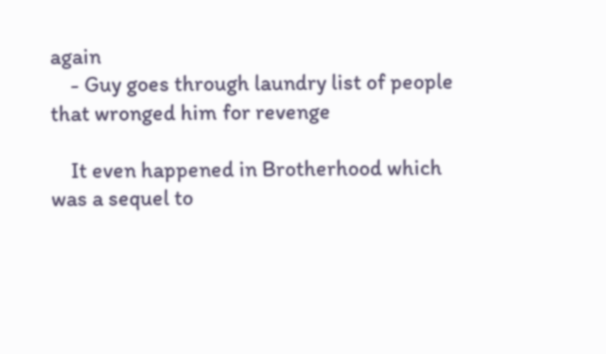again
    - Guy goes through laundry list of people that wronged him for revenge

    It even happened in Brotherhood which was a sequel to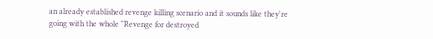an already established revenge killing scenario and it sounds like they're going with the whole "Revenge for destroyed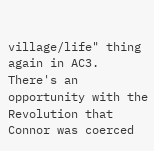village/life" thing again in AC3. There's an opportunity with the Revolution that Connor was coerced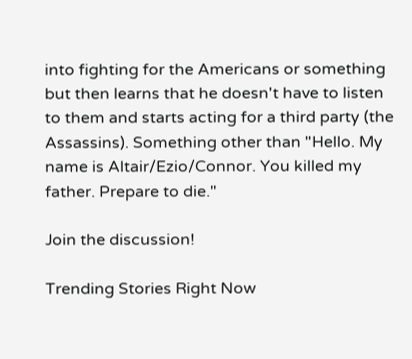into fighting for the Americans or something but then learns that he doesn't have to listen to them and starts acting for a third party (the Assassins). Something other than "Hello. My name is Altair/Ezio/Connor. You killed my father. Prepare to die."

Join the discussion!

Trending Stories Right Now